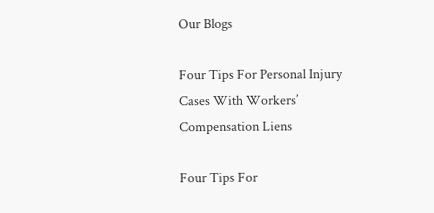Our Blogs

Four Tips For Personal Injury Cases With Workers’ Compensation Liens

Four Tips For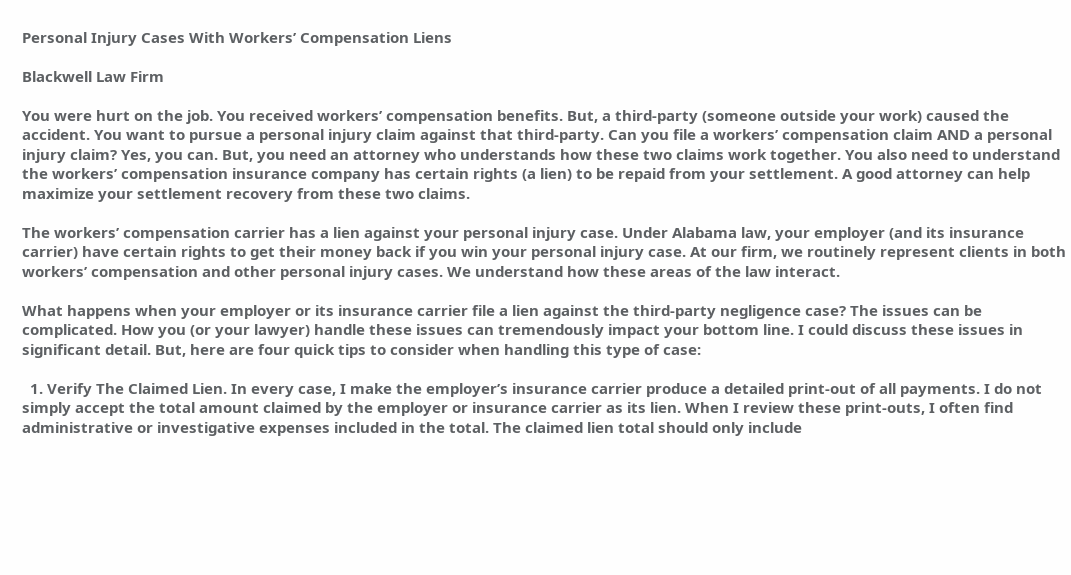Personal Injury Cases With Workers’ Compensation Liens

Blackwell Law Firm

You were hurt on the job. You received workers’ compensation benefits. But, a third-party (someone outside your work) caused the accident. You want to pursue a personal injury claim against that third-party. Can you file a workers’ compensation claim AND a personal injury claim? Yes, you can. But, you need an attorney who understands how these two claims work together. You also need to understand the workers’ compensation insurance company has certain rights (a lien) to be repaid from your settlement. A good attorney can help maximize your settlement recovery from these two claims.

The workers’ compensation carrier has a lien against your personal injury case. Under Alabama law, your employer (and its insurance carrier) have certain rights to get their money back if you win your personal injury case. At our firm, we routinely represent clients in both workers’ compensation and other personal injury cases. We understand how these areas of the law interact.

What happens when your employer or its insurance carrier file a lien against the third-party negligence case? The issues can be complicated. How you (or your lawyer) handle these issues can tremendously impact your bottom line. I could discuss these issues in significant detail. But, here are four quick tips to consider when handling this type of case:

  1. Verify The Claimed Lien. In every case, I make the employer’s insurance carrier produce a detailed print-out of all payments. I do not simply accept the total amount claimed by the employer or insurance carrier as its lien. When I review these print-outs, I often find administrative or investigative expenses included in the total. The claimed lien total should only include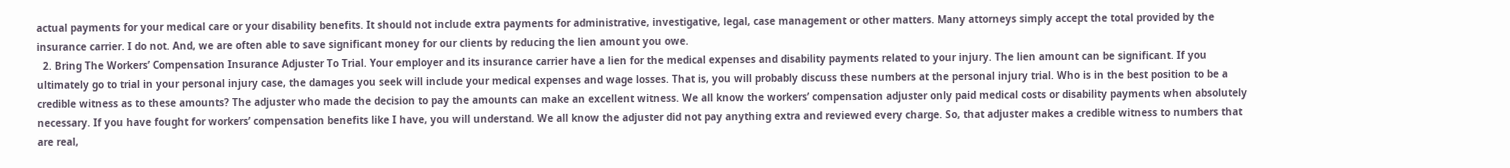actual payments for your medical care or your disability benefits. It should not include extra payments for administrative, investigative, legal, case management or other matters. Many attorneys simply accept the total provided by the insurance carrier. I do not. And, we are often able to save significant money for our clients by reducing the lien amount you owe.
  2. Bring The Workers’ Compensation Insurance Adjuster To Trial. Your employer and its insurance carrier have a lien for the medical expenses and disability payments related to your injury. The lien amount can be significant. If you ultimately go to trial in your personal injury case, the damages you seek will include your medical expenses and wage losses. That is, you will probably discuss these numbers at the personal injury trial. Who is in the best position to be a credible witness as to these amounts? The adjuster who made the decision to pay the amounts can make an excellent witness. We all know the workers’ compensation adjuster only paid medical costs or disability payments when absolutely necessary. If you have fought for workers’ compensation benefits like I have, you will understand. We all know the adjuster did not pay anything extra and reviewed every charge. So, that adjuster makes a credible witness to numbers that are real,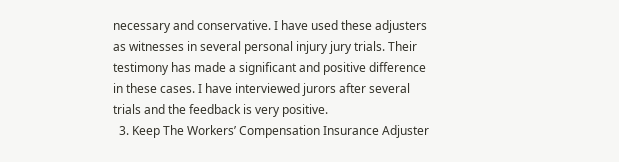necessary and conservative. I have used these adjusters as witnesses in several personal injury jury trials. Their testimony has made a significant and positive difference in these cases. I have interviewed jurors after several trials and the feedback is very positive.
  3. Keep The Workers’ Compensation Insurance Adjuster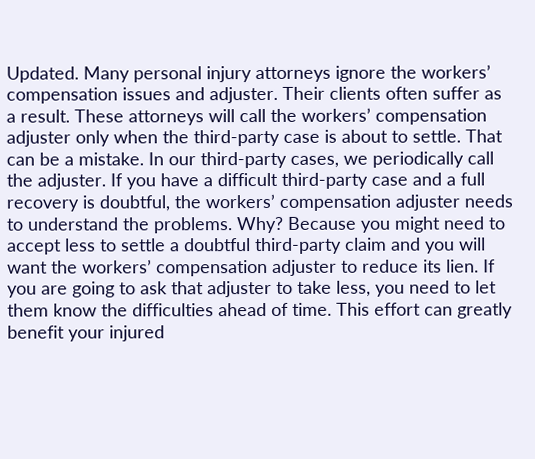Updated. Many personal injury attorneys ignore the workers’ compensation issues and adjuster. Their clients often suffer as a result. These attorneys will call the workers’ compensation adjuster only when the third-party case is about to settle. That can be a mistake. In our third-party cases, we periodically call the adjuster. If you have a difficult third-party case and a full recovery is doubtful, the workers’ compensation adjuster needs to understand the problems. Why? Because you might need to accept less to settle a doubtful third-party claim and you will want the workers’ compensation adjuster to reduce its lien. If you are going to ask that adjuster to take less, you need to let them know the difficulties ahead of time. This effort can greatly benefit your injured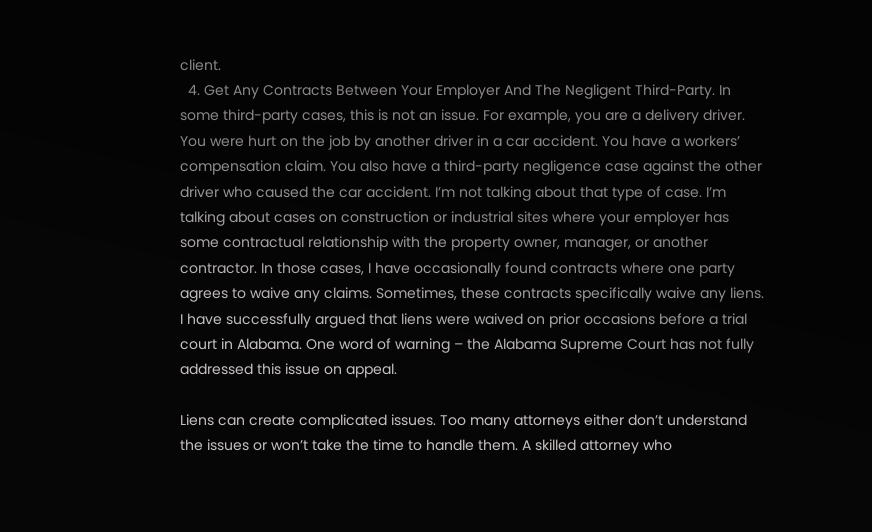client.
  4. Get Any Contracts Between Your Employer And The Negligent Third-Party. In some third-party cases, this is not an issue. For example, you are a delivery driver. You were hurt on the job by another driver in a car accident. You have a workers’ compensation claim. You also have a third-party negligence case against the other driver who caused the car accident. I’m not talking about that type of case. I’m talking about cases on construction or industrial sites where your employer has some contractual relationship with the property owner, manager, or another contractor. In those cases, I have occasionally found contracts where one party agrees to waive any claims. Sometimes, these contracts specifically waive any liens. I have successfully argued that liens were waived on prior occasions before a trial court in Alabama. One word of warning – the Alabama Supreme Court has not fully addressed this issue on appeal.

Liens can create complicated issues. Too many attorneys either don’t understand the issues or won’t take the time to handle them. A skilled attorney who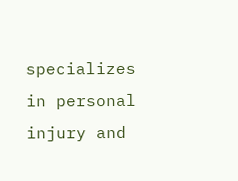specializes in personal injury and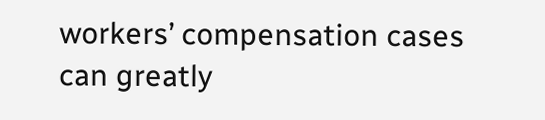workers’ compensation cases can greatly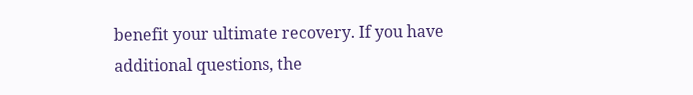benefit your ultimate recovery. If you have additional questions, the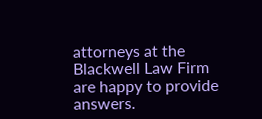attorneys at the Blackwell Law Firm are happy to provide answers.